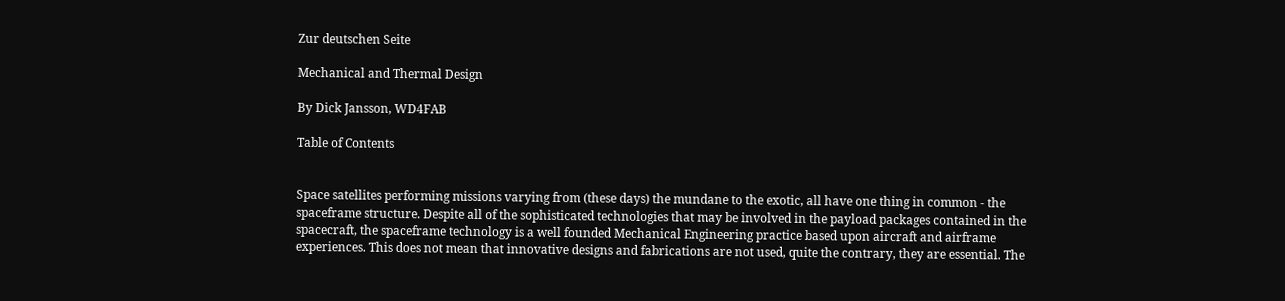Zur deutschen Seite

Mechanical and Thermal Design

By Dick Jansson, WD4FAB

Table of Contents


Space satellites performing missions varying from (these days) the mundane to the exotic, all have one thing in common - the spaceframe structure. Despite all of the sophisticated technologies that may be involved in the payload packages contained in the spacecraft, the spaceframe technology is a well founded Mechanical Engineering practice based upon aircraft and airframe experiences. This does not mean that innovative designs and fabrications are not used, quite the contrary, they are essential. The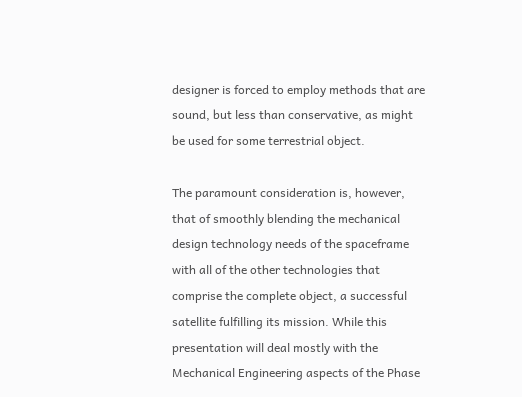designer is forced to employ methods that are sound, but less than conservative, as might be used for some terrestrial object.

The paramount consideration is, however, that of smoothly blending the mechanical design technology needs of the spaceframe with all of the other technologies that comprise the complete object, a successful satellite fulfilling its mission. While this presentation will deal mostly with the Mechanical Engineering aspects of the Phase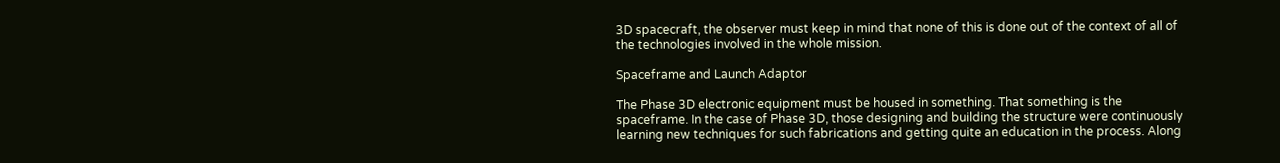3D spacecraft, the observer must keep in mind that none of this is done out of the context of all of the technologies involved in the whole mission.

Spaceframe and Launch Adaptor

The Phase 3D electronic equipment must be housed in something. That something is the spaceframe. In the case of Phase 3D, those designing and building the structure were continuously learning new techniques for such fabrications and getting quite an education in the process. Along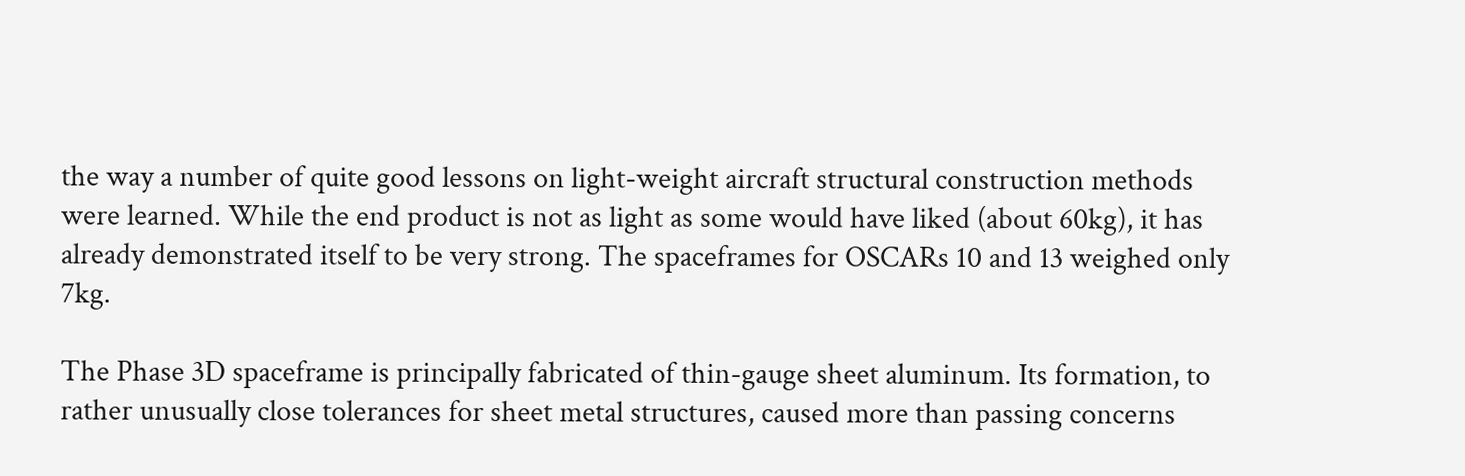the way a number of quite good lessons on light-weight aircraft structural construction methods were learned. While the end product is not as light as some would have liked (about 60kg), it has already demonstrated itself to be very strong. The spaceframes for OSCARs 10 and 13 weighed only 7kg.

The Phase 3D spaceframe is principally fabricated of thin-gauge sheet aluminum. Its formation, to rather unusually close tolerances for sheet metal structures, caused more than passing concerns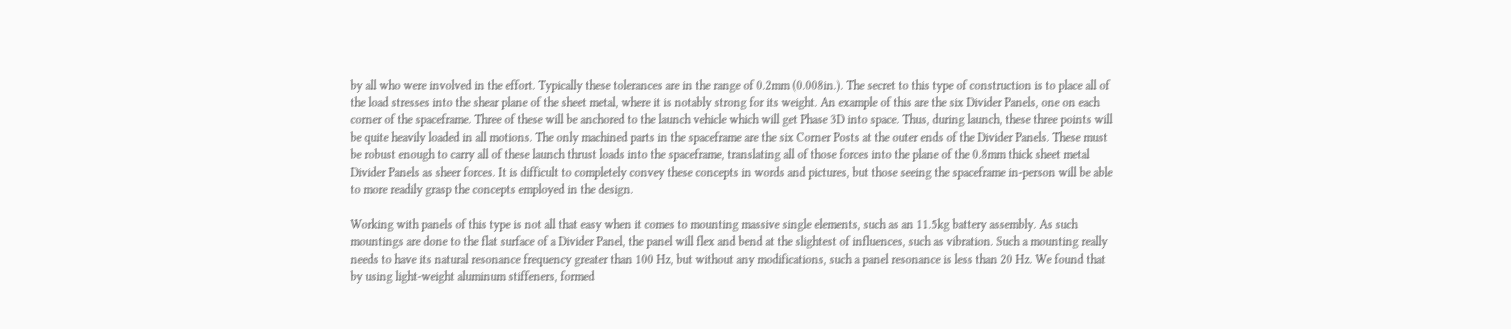by all who were involved in the effort. Typically these tolerances are in the range of 0.2mm (0.008in.). The secret to this type of construction is to place all of the load stresses into the shear plane of the sheet metal, where it is notably strong for its weight. An example of this are the six Divider Panels, one on each corner of the spaceframe. Three of these will be anchored to the launch vehicle which will get Phase 3D into space. Thus, during launch, these three points will be quite heavily loaded in all motions. The only machined parts in the spaceframe are the six Corner Posts at the outer ends of the Divider Panels. These must be robust enough to carry all of these launch thrust loads into the spaceframe, translating all of those forces into the plane of the 0.8mm thick sheet metal Divider Panels as sheer forces. It is difficult to completely convey these concepts in words and pictures, but those seeing the spaceframe in-person will be able to more readily grasp the concepts employed in the design.

Working with panels of this type is not all that easy when it comes to mounting massive single elements, such as an 11.5kg battery assembly. As such mountings are done to the flat surface of a Divider Panel, the panel will flex and bend at the slightest of influences, such as vibration. Such a mounting really needs to have its natural resonance frequency greater than 100 Hz, but without any modifications, such a panel resonance is less than 20 Hz. We found that by using light-weight aluminum stiffeners, formed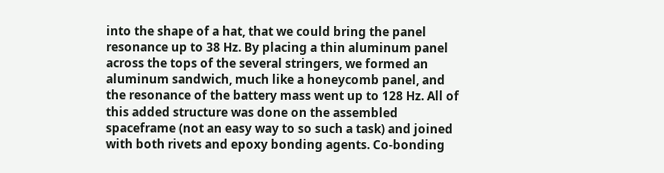into the shape of a hat, that we could bring the panel resonance up to 38 Hz. By placing a thin aluminum panel across the tops of the several stringers, we formed an aluminum sandwich, much like a honeycomb panel, and the resonance of the battery mass went up to 128 Hz. All of this added structure was done on the assembled spaceframe (not an easy way to so such a task) and joined with both rivets and epoxy bonding agents. Co-bonding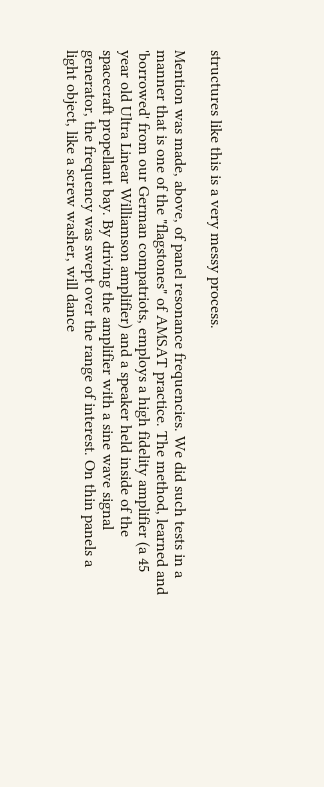structures like this is a very messy process.

Mention was made, above, of panel resonance frequencies. We did such tests in a manner that is one of the "flagstones" of AMSAT practice. The method, learned and 'borrowed' from our German compatriots, employs a high fidelity amplifier (a 45 year old Ultra Linear Williamson amplifier) and a speaker held inside of the spacecraft propellant bay. By driving the amplifier with a sine wave signal generator, the frequency was swept over the range of interest. On thin panels a light object, like a screw washer, will dance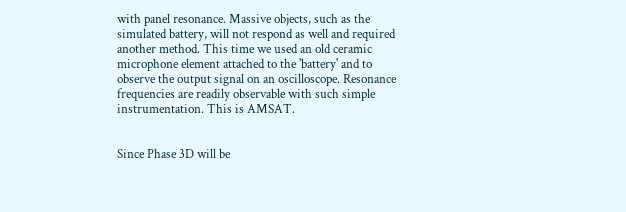with panel resonance. Massive objects, such as the simulated battery, will not respond as well and required another method. This time we used an old ceramic microphone element attached to the 'battery' and to observe the output signal on an oscilloscope. Resonance frequencies are readily observable with such simple instrumentation. This is AMSAT.


Since Phase 3D will be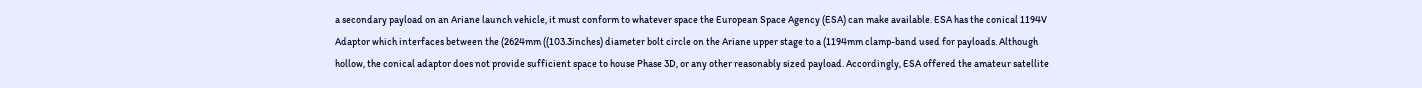a secondary payload on an Ariane launch vehicle, it must conform to whatever space the European Space Agency (ESA) can make available. ESA has the conical 1194V Adaptor which interfaces between the (2624mm ((103.3inches) diameter bolt circle on the Ariane upper stage to a (1194mm clamp-band used for payloads. Although hollow, the conical adaptor does not provide sufficient space to house Phase 3D, or any other reasonably sized payload. Accordingly, ESA offered the amateur satellite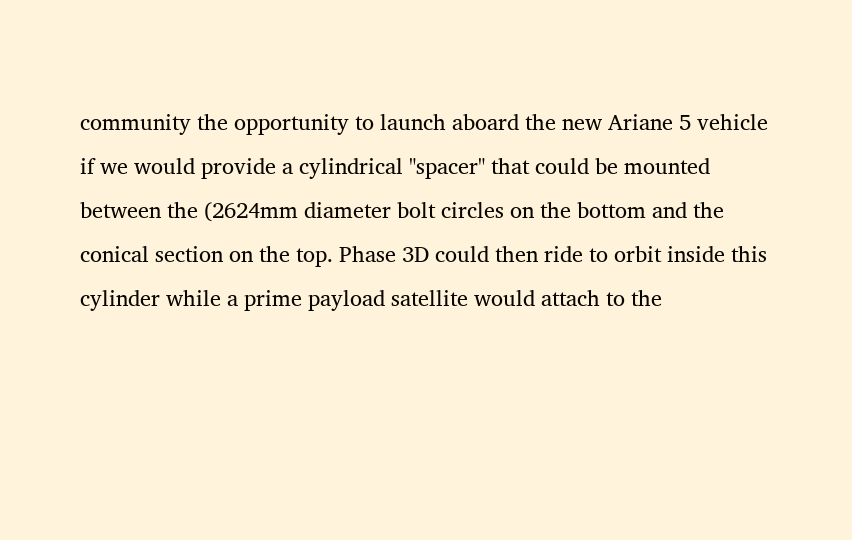community the opportunity to launch aboard the new Ariane 5 vehicle if we would provide a cylindrical "spacer" that could be mounted between the (2624mm diameter bolt circles on the bottom and the conical section on the top. Phase 3D could then ride to orbit inside this cylinder while a prime payload satellite would attach to the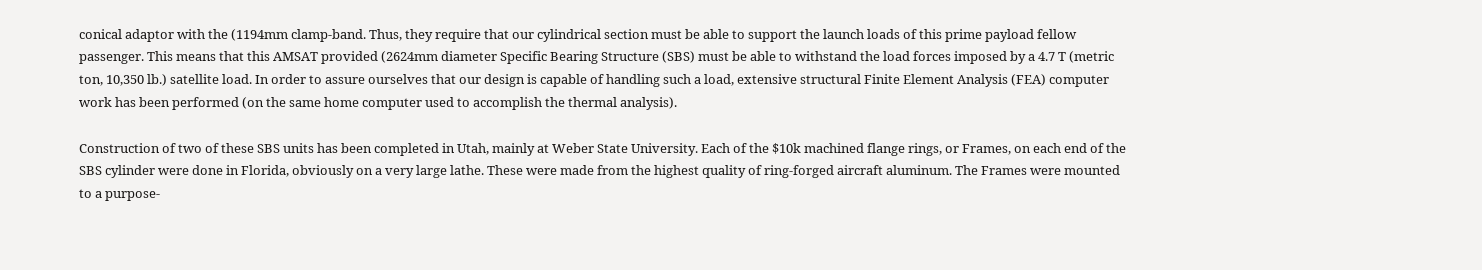conical adaptor with the (1194mm clamp-band. Thus, they require that our cylindrical section must be able to support the launch loads of this prime payload fellow passenger. This means that this AMSAT provided (2624mm diameter Specific Bearing Structure (SBS) must be able to withstand the load forces imposed by a 4.7 T (metric ton, 10,350 lb.) satellite load. In order to assure ourselves that our design is capable of handling such a load, extensive structural Finite Element Analysis (FEA) computer work has been performed (on the same home computer used to accomplish the thermal analysis).

Construction of two of these SBS units has been completed in Utah, mainly at Weber State University. Each of the $10k machined flange rings, or Frames, on each end of the SBS cylinder were done in Florida, obviously on a very large lathe. These were made from the highest quality of ring-forged aircraft aluminum. The Frames were mounted to a purpose-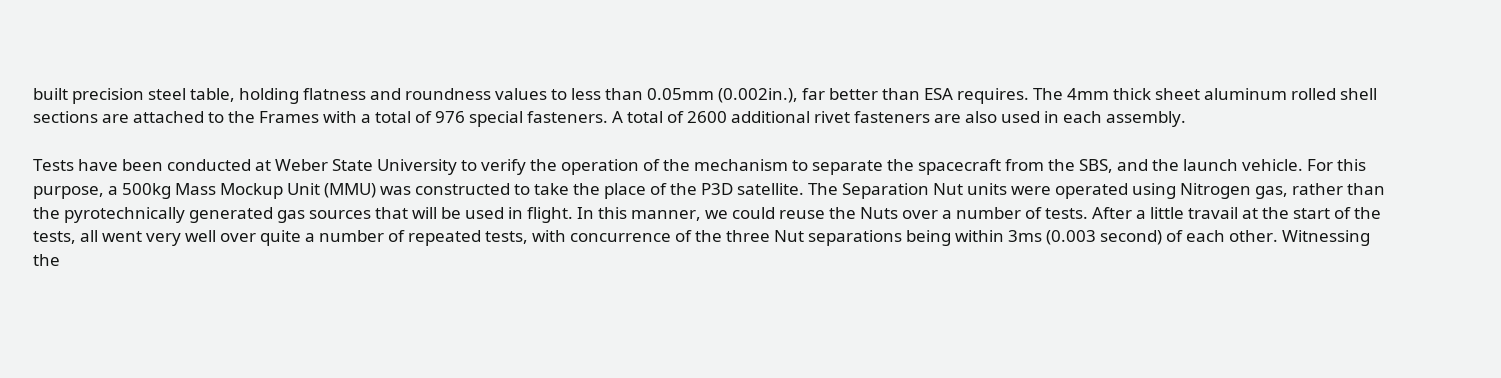built precision steel table, holding flatness and roundness values to less than 0.05mm (0.002in.), far better than ESA requires. The 4mm thick sheet aluminum rolled shell sections are attached to the Frames with a total of 976 special fasteners. A total of 2600 additional rivet fasteners are also used in each assembly.

Tests have been conducted at Weber State University to verify the operation of the mechanism to separate the spacecraft from the SBS, and the launch vehicle. For this purpose, a 500kg Mass Mockup Unit (MMU) was constructed to take the place of the P3D satellite. The Separation Nut units were operated using Nitrogen gas, rather than the pyrotechnically generated gas sources that will be used in flight. In this manner, we could reuse the Nuts over a number of tests. After a little travail at the start of the tests, all went very well over quite a number of repeated tests, with concurrence of the three Nut separations being within 3ms (0.003 second) of each other. Witnessing the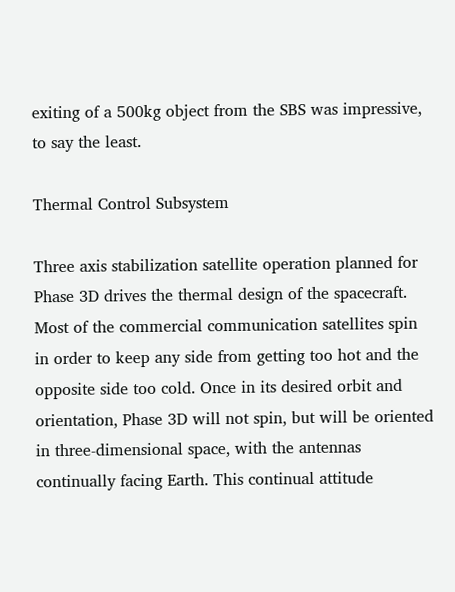exiting of a 500kg object from the SBS was impressive, to say the least.

Thermal Control Subsystem

Three axis stabilization satellite operation planned for Phase 3D drives the thermal design of the spacecraft. Most of the commercial communication satellites spin in order to keep any side from getting too hot and the opposite side too cold. Once in its desired orbit and orientation, Phase 3D will not spin, but will be oriented in three-dimensional space, with the antennas continually facing Earth. This continual attitude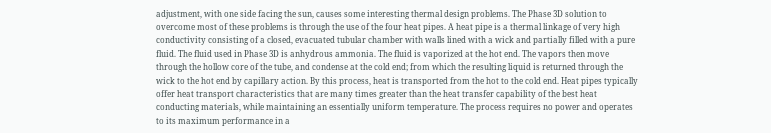adjustment, with one side facing the sun, causes some interesting thermal design problems. The Phase 3D solution to overcome most of these problems is through the use of the four heat pipes. A heat pipe is a thermal linkage of very high conductivity consisting of a closed, evacuated tubular chamber with walls lined with a wick and partially filled with a pure fluid. The fluid used in Phase 3D is anhydrous ammonia. The fluid is vaporized at the hot end. The vapors then move through the hollow core of the tube, and condense at the cold end; from which the resulting liquid is returned through the wick to the hot end by capillary action. By this process, heat is transported from the hot to the cold end. Heat pipes typically offer heat transport characteristics that are many times greater than the heat transfer capability of the best heat conducting materials, while maintaining an essentially uniform temperature. The process requires no power and operates to its maximum performance in a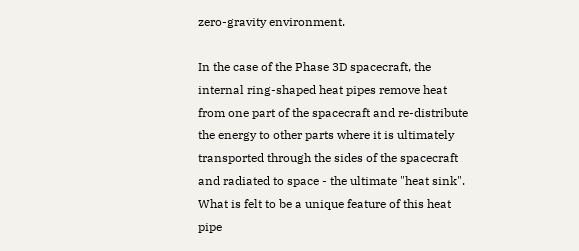zero-gravity environment.

In the case of the Phase 3D spacecraft, the internal ring-shaped heat pipes remove heat from one part of the spacecraft and re-distribute the energy to other parts where it is ultimately transported through the sides of the spacecraft and radiated to space - the ultimate "heat sink". What is felt to be a unique feature of this heat pipe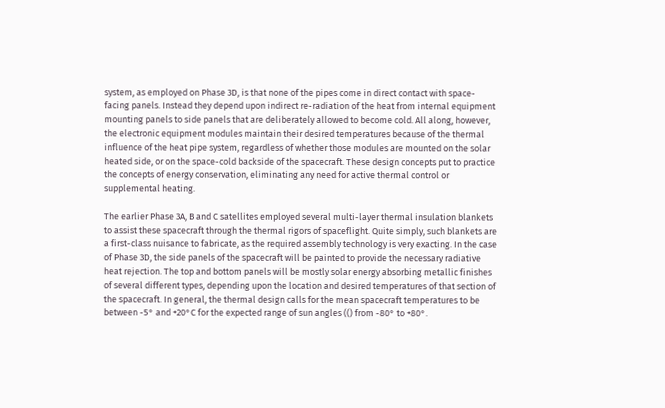system, as employed on Phase 3D, is that none of the pipes come in direct contact with space-facing panels. Instead they depend upon indirect re-radiation of the heat from internal equipment mounting panels to side panels that are deliberately allowed to become cold. All along, however, the electronic equipment modules maintain their desired temperatures because of the thermal influence of the heat pipe system, regardless of whether those modules are mounted on the solar heated side, or on the space-cold backside of the spacecraft. These design concepts put to practice the concepts of energy conservation, eliminating any need for active thermal control or supplemental heating.

The earlier Phase 3A, B and C satellites employed several multi-layer thermal insulation blankets to assist these spacecraft through the thermal rigors of spaceflight. Quite simply, such blankets are a first-class nuisance to fabricate, as the required assembly technology is very exacting. In the case of Phase 3D, the side panels of the spacecraft will be painted to provide the necessary radiative heat rejection. The top and bottom panels will be mostly solar energy absorbing metallic finishes of several different types, depending upon the location and desired temperatures of that section of the spacecraft. In general, the thermal design calls for the mean spacecraft temperatures to be between -5° and +20°C for the expected range of sun angles (() from -80° to +80°.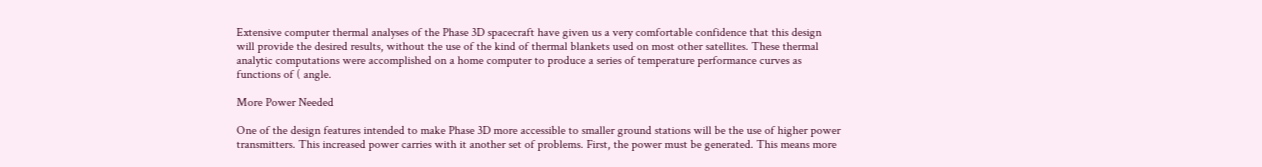Extensive computer thermal analyses of the Phase 3D spacecraft have given us a very comfortable confidence that this design will provide the desired results, without the use of the kind of thermal blankets used on most other satellites. These thermal analytic computations were accomplished on a home computer to produce a series of temperature performance curves as functions of ( angle.

More Power Needed

One of the design features intended to make Phase 3D more accessible to smaller ground stations will be the use of higher power transmitters. This increased power carries with it another set of problems. First, the power must be generated. This means more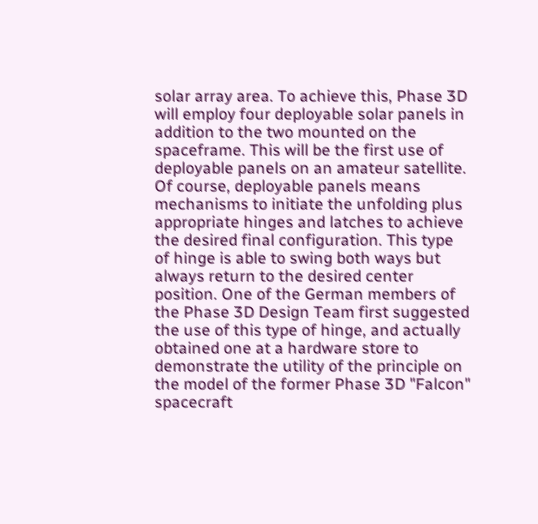solar array area. To achieve this, Phase 3D will employ four deployable solar panels in addition to the two mounted on the spaceframe. This will be the first use of deployable panels on an amateur satellite. Of course, deployable panels means mechanisms to initiate the unfolding plus appropriate hinges and latches to achieve the desired final configuration. This type of hinge is able to swing both ways but always return to the desired center position. One of the German members of the Phase 3D Design Team first suggested the use of this type of hinge, and actually obtained one at a hardware store to demonstrate the utility of the principle on the model of the former Phase 3D "Falcon" spacecraft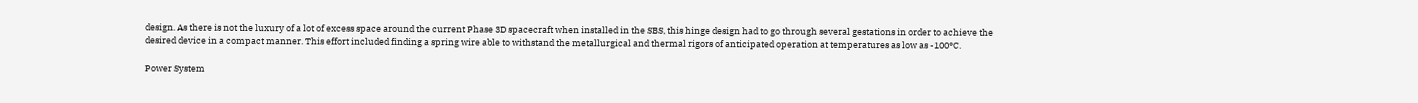design. As there is not the luxury of a lot of excess space around the current Phase 3D spacecraft when installed in the SBS, this hinge design had to go through several gestations in order to achieve the desired device in a compact manner. This effort included finding a spring wire able to withstand the metallurgical and thermal rigors of anticipated operation at temperatures as low as -100°C.

Power System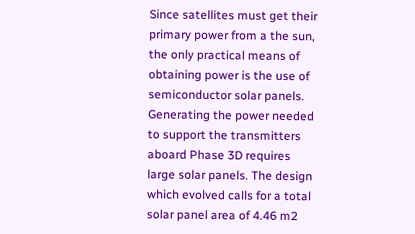Since satellites must get their primary power from a the sun, the only practical means of obtaining power is the use of semiconductor solar panels. Generating the power needed to support the transmitters aboard Phase 3D requires large solar panels. The design which evolved calls for a total solar panel area of 4.46 m2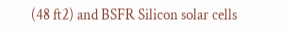(48 ft2) and BSFR Silicon solar cells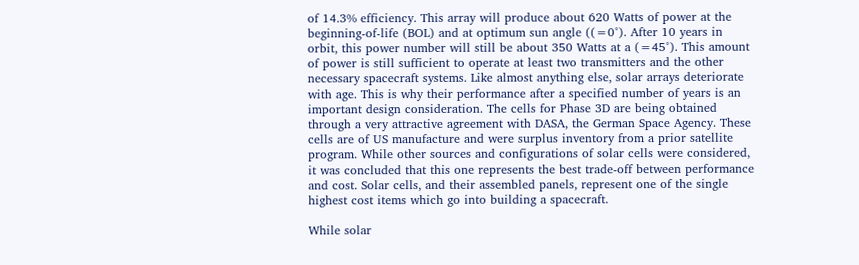of 14.3% efficiency. This array will produce about 620 Watts of power at the beginning-of-life (BOL) and at optimum sun angle ((=0°). After 10 years in orbit, this power number will still be about 350 Watts at a (=45°). This amount of power is still sufficient to operate at least two transmitters and the other necessary spacecraft systems. Like almost anything else, solar arrays deteriorate with age. This is why their performance after a specified number of years is an important design consideration. The cells for Phase 3D are being obtained through a very attractive agreement with DASA, the German Space Agency. These cells are of US manufacture and were surplus inventory from a prior satellite program. While other sources and configurations of solar cells were considered, it was concluded that this one represents the best trade-off between performance and cost. Solar cells, and their assembled panels, represent one of the single highest cost items which go into building a spacecraft.

While solar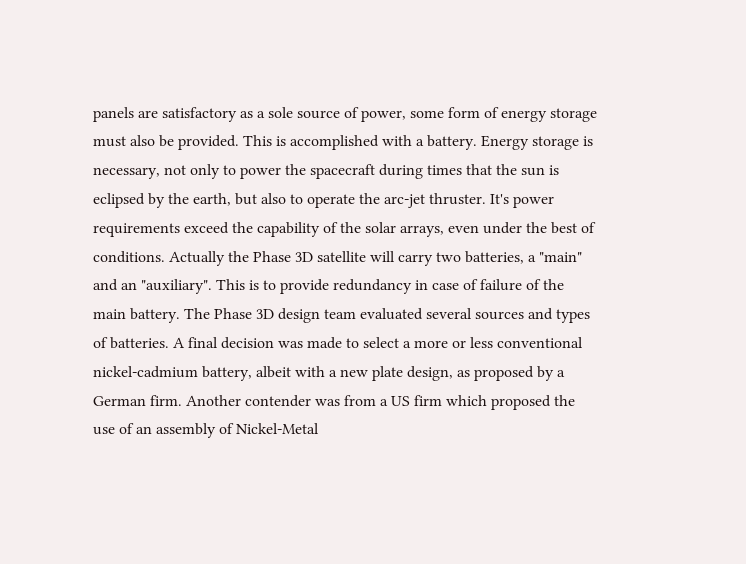panels are satisfactory as a sole source of power, some form of energy storage must also be provided. This is accomplished with a battery. Energy storage is necessary, not only to power the spacecraft during times that the sun is eclipsed by the earth, but also to operate the arc-jet thruster. It's power requirements exceed the capability of the solar arrays, even under the best of conditions. Actually the Phase 3D satellite will carry two batteries, a "main" and an "auxiliary". This is to provide redundancy in case of failure of the main battery. The Phase 3D design team evaluated several sources and types of batteries. A final decision was made to select a more or less conventional nickel-cadmium battery, albeit with a new plate design, as proposed by a German firm. Another contender was from a US firm which proposed the use of an assembly of Nickel-Metal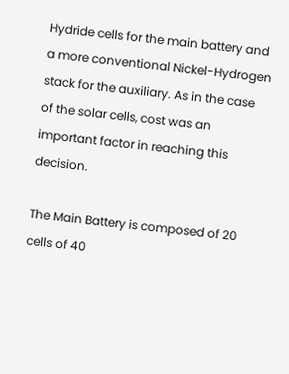Hydride cells for the main battery and a more conventional Nickel-Hydrogen stack for the auxiliary. As in the case of the solar cells, cost was an important factor in reaching this decision.

The Main Battery is composed of 20 cells of 40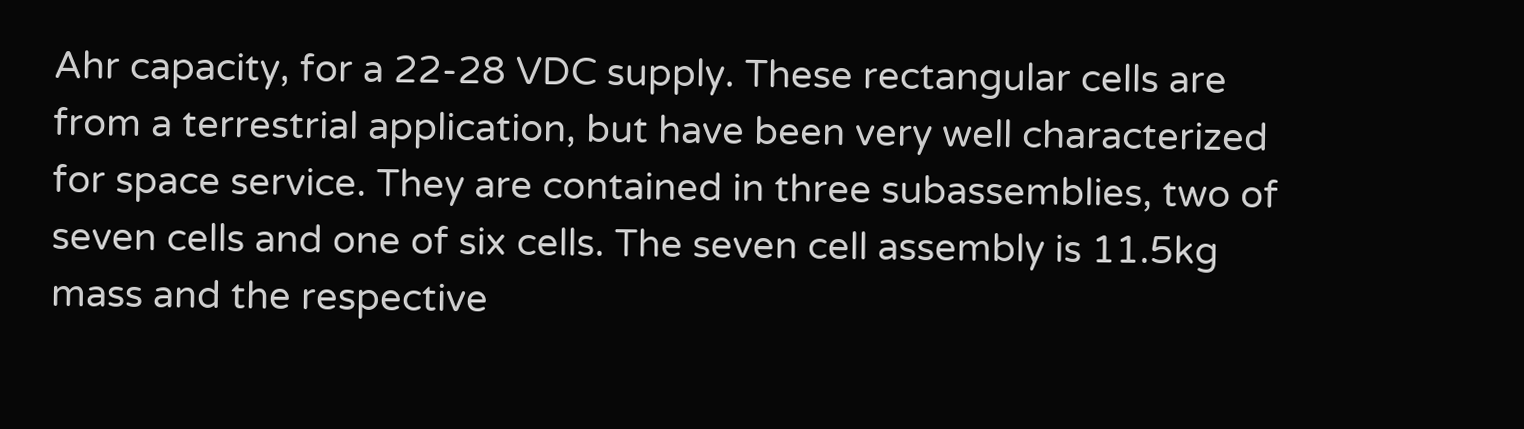Ahr capacity, for a 22-28 VDC supply. These rectangular cells are from a terrestrial application, but have been very well characterized for space service. They are contained in three subassemblies, two of seven cells and one of six cells. The seven cell assembly is 11.5kg mass and the respective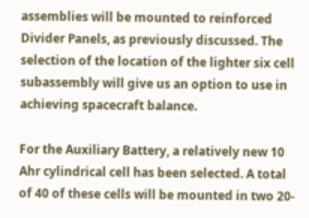assemblies will be mounted to reinforced Divider Panels, as previously discussed. The selection of the location of the lighter six cell subassembly will give us an option to use in achieving spacecraft balance.

For the Auxiliary Battery, a relatively new 10 Ahr cylindrical cell has been selected. A total of 40 of these cells will be mounted in two 20-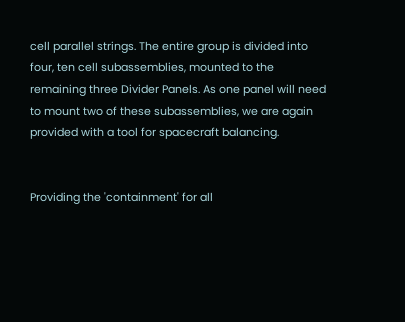cell parallel strings. The entire group is divided into four, ten cell subassemblies, mounted to the remaining three Divider Panels. As one panel will need to mount two of these subassemblies, we are again provided with a tool for spacecraft balancing.


Providing the 'containment' for all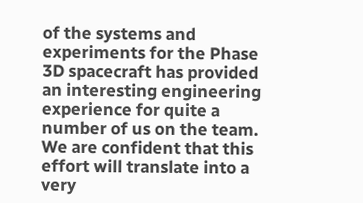of the systems and experiments for the Phase 3D spacecraft has provided an interesting engineering experience for quite a number of us on the team. We are confident that this effort will translate into a very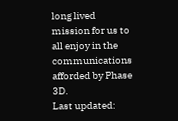long lived mission for us to all enjoy in the communications afforded by Phase 3D.
Last updated: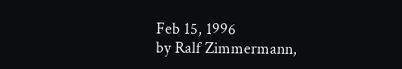Feb 15, 1996
by Ralf Zimmermann,